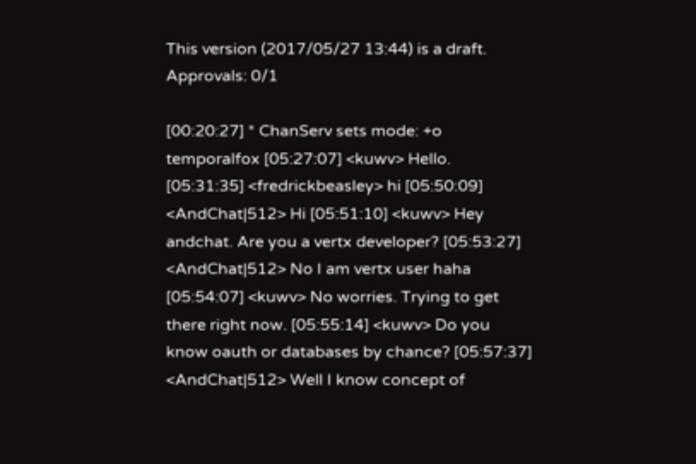This version (2017/05/27 13:44) is a draft.
Approvals: 0/1

[00:20:27] * ChanServ sets mode: +o temporalfox [05:27:07] <kuwv> Hello. [05:31:35] <fredrickbeasley> hi [05:50:09] <AndChat|512> Hi [05:51:10] <kuwv> Hey andchat. Are you a vertx developer? [05:53:27] <AndChat|512> No I am vertx user haha [05:54:07] <kuwv> No worries. Trying to get there right now. [05:55:14] <kuwv> Do you know oauth or databases by chance? [05:57:37] <AndChat|512> Well I know concept of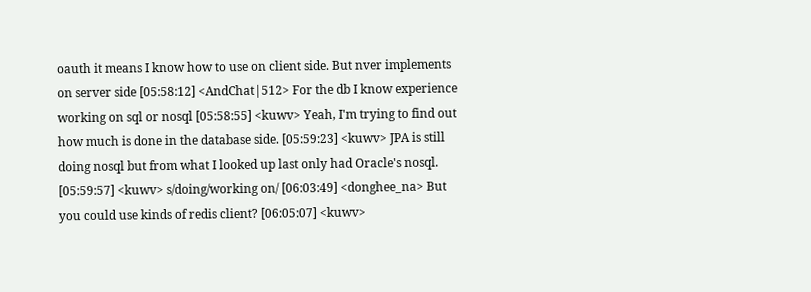oauth it means I know how to use on client side. But nver implements on server side [05:58:12] <AndChat|512> For the db I know experience working on sql or nosql [05:58:55] <kuwv> Yeah, I'm trying to find out how much is done in the database side. [05:59:23] <kuwv> JPA is still doing nosql but from what I looked up last only had Oracle's nosql. [05:59:57] <kuwv> s/doing/working on/ [06:03:49] <donghee_na> But you could use kinds of redis client? [06:05:07] <kuwv>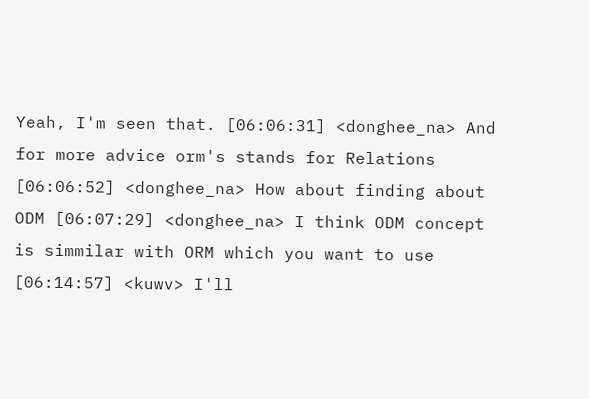Yeah, I'm seen that. [06:06:31] <donghee_na> And for more advice orm's stands for Relations [06:06:52] <donghee_na> How about finding about ODM [06:07:29] <donghee_na> I think ODM concept is simmilar with ORM which you want to use [06:14:57] <kuwv> I'll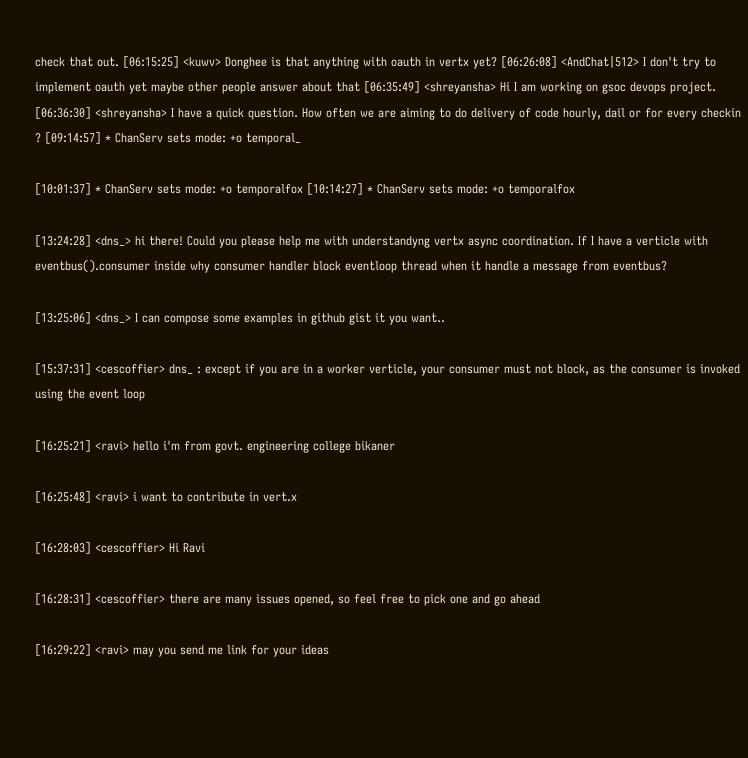check that out. [06:15:25] <kuwv> Donghee is that anything with oauth in vertx yet? [06:26:08] <AndChat|512> I don't try to implement oauth yet maybe other people answer about that [06:35:49] <shreyansha> Hi I am working on gsoc devops project. [06:36:30] <shreyansha> I have a quick question. How often we are aiming to do delivery of code hourly, dail or for every checkin ? [09:14:57] * ChanServ sets mode: +o temporal_

[10:01:37] * ChanServ sets mode: +o temporalfox [10:14:27] * ChanServ sets mode: +o temporalfox

[13:24:28] <dns_> hi there! Could you please help me with understandyng vertx async coordination. If I have a verticle with eventbus().consumer inside why consumer handler block eventloop thread when it handle a message from eventbus?

[13:25:06] <dns_> I can compose some examples in github gist it you want..

[15:37:31] <cescoffier> dns_ : except if you are in a worker verticle, your consumer must not block, as the consumer is invoked using the event loop

[16:25:21] <ravi> hello i'm from govt. engineering college bikaner

[16:25:48] <ravi> i want to contribute in vert.x

[16:28:03] <cescoffier> Hi Ravi

[16:28:31] <cescoffier> there are many issues opened, so feel free to pick one and go ahead

[16:29:22] <ravi> may you send me link for your ideas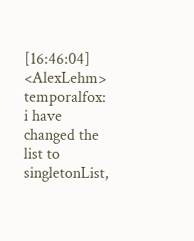[16:46:04] <AlexLehm> temporalfox: i have changed the list to singletonList,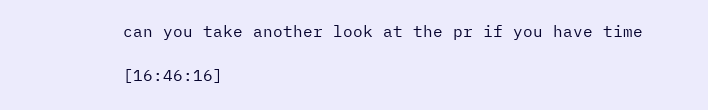can you take another look at the pr if you have time

[16:46:16]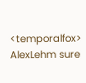<temporalfox> AlexLehm sure